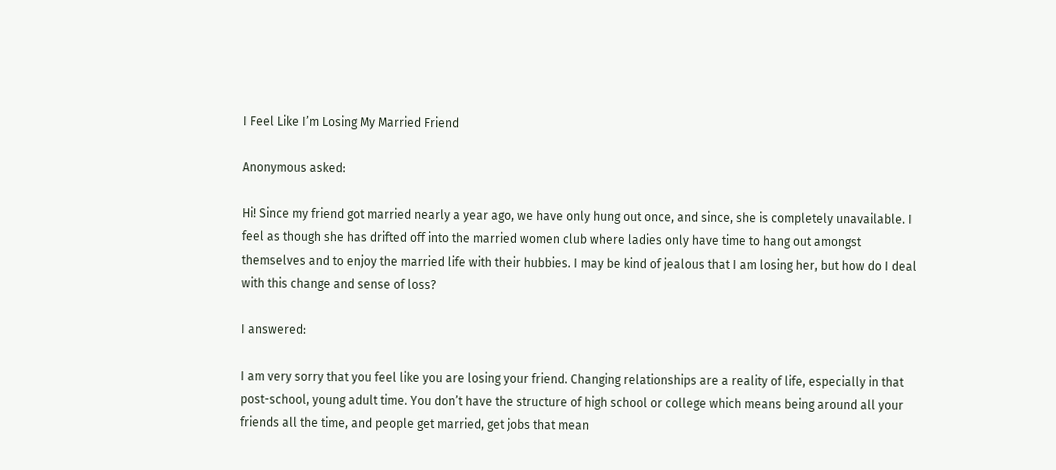I Feel Like I’m Losing My Married Friend

Anonymous asked:

Hi! Since my friend got married nearly a year ago, we have only hung out once, and since, she is completely unavailable. I feel as though she has drifted off into the married women club where ladies only have time to hang out amongst themselves and to enjoy the married life with their hubbies. I may be kind of jealous that I am losing her, but how do I deal with this change and sense of loss?

I answered:

I am very sorry that you feel like you are losing your friend. Changing relationships are a reality of life, especially in that post-school, young adult time. You don’t have the structure of high school or college which means being around all your friends all the time, and people get married, get jobs that mean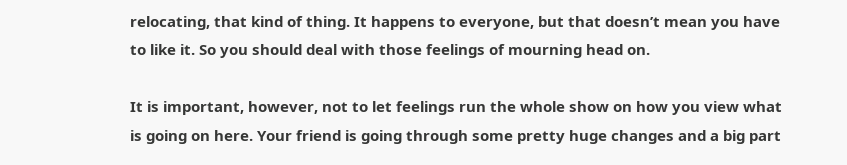relocating, that kind of thing. It happens to everyone, but that doesn’t mean you have to like it. So you should deal with those feelings of mourning head on.

It is important, however, not to let feelings run the whole show on how you view what is going on here. Your friend is going through some pretty huge changes and a big part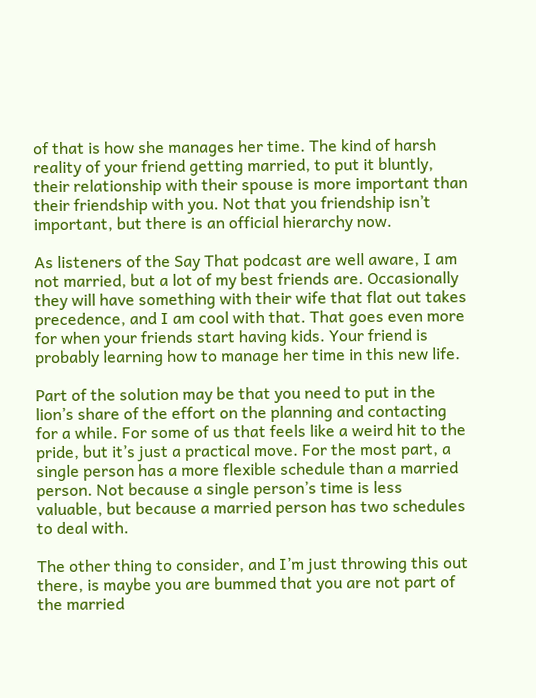of that is how she manages her time. The kind of harsh reality of your friend getting married, to put it bluntly, their relationship with their spouse is more important than their friendship with you. Not that you friendship isn’t important, but there is an official hierarchy now.

As listeners of the Say That podcast are well aware, I am not married, but a lot of my best friends are. Occasionally they will have something with their wife that flat out takes precedence, and I am cool with that. That goes even more for when your friends start having kids. Your friend is probably learning how to manage her time in this new life.

Part of the solution may be that you need to put in the lion’s share of the effort on the planning and contacting for a while. For some of us that feels like a weird hit to the pride, but it’s just a practical move. For the most part, a single person has a more flexible schedule than a married person. Not because a single person’s time is less valuable, but because a married person has two schedules to deal with.

The other thing to consider, and I’m just throwing this out there, is maybe you are bummed that you are not part of the married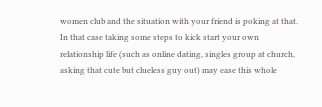women club and the situation with your friend is poking at that. In that case taking some steps to kick start your own relationship life (such as online dating, singles group at church, asking that cute but clueless guy out) may ease this whole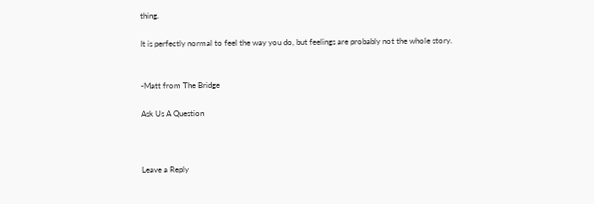thing.

It is perfectly normal to feel the way you do, but feelings are probably not the whole story.


-Matt from The Bridge

Ask Us A Question



Leave a Reply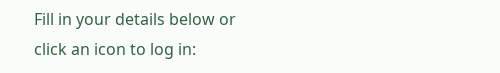Fill in your details below or click an icon to log in: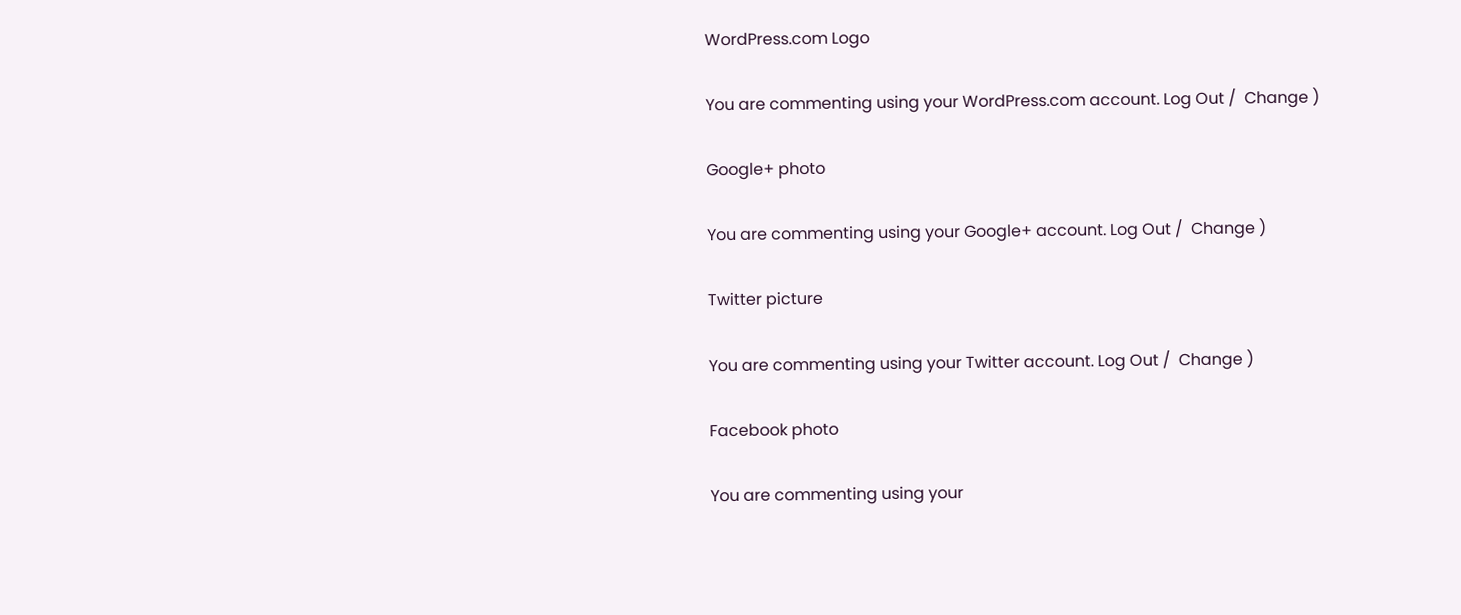WordPress.com Logo

You are commenting using your WordPress.com account. Log Out /  Change )

Google+ photo

You are commenting using your Google+ account. Log Out /  Change )

Twitter picture

You are commenting using your Twitter account. Log Out /  Change )

Facebook photo

You are commenting using your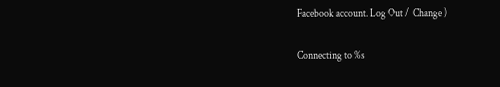Facebook account. Log Out /  Change )


Connecting to %s